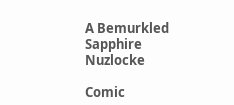A Bemurkled Sapphire Nuzlocke

Comic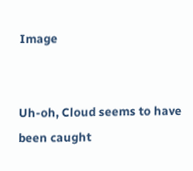Image


Uh-oh, Cloud seems to have been caught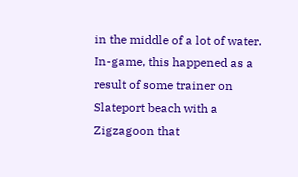in the middle of a lot of water. In-game, this happened as a result of some trainer on Slateport beach with a Zigzagoon that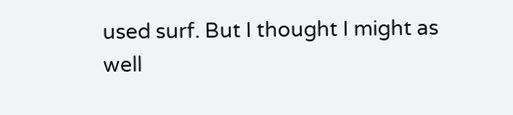used surf. But I thought I might as well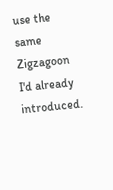use the same Zigzagoon I'd already introduced.